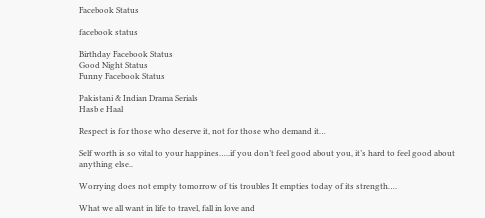Facebook Status

facebook status

Birthday Facebook Status
Good Night Status
Funny Facebook Status

Pakistani & Indian Drama Serials
Hasb e Haal

Respect is for those who deserve it, not for those who demand it…

Self worth is so vital to your happines…..if you don’t feel good about you, it’s hard to feel good about anything else..

Worrying does not empty tomorrow of tis troubles It empties today of its strength….

What we all want in life to travel, fall in love and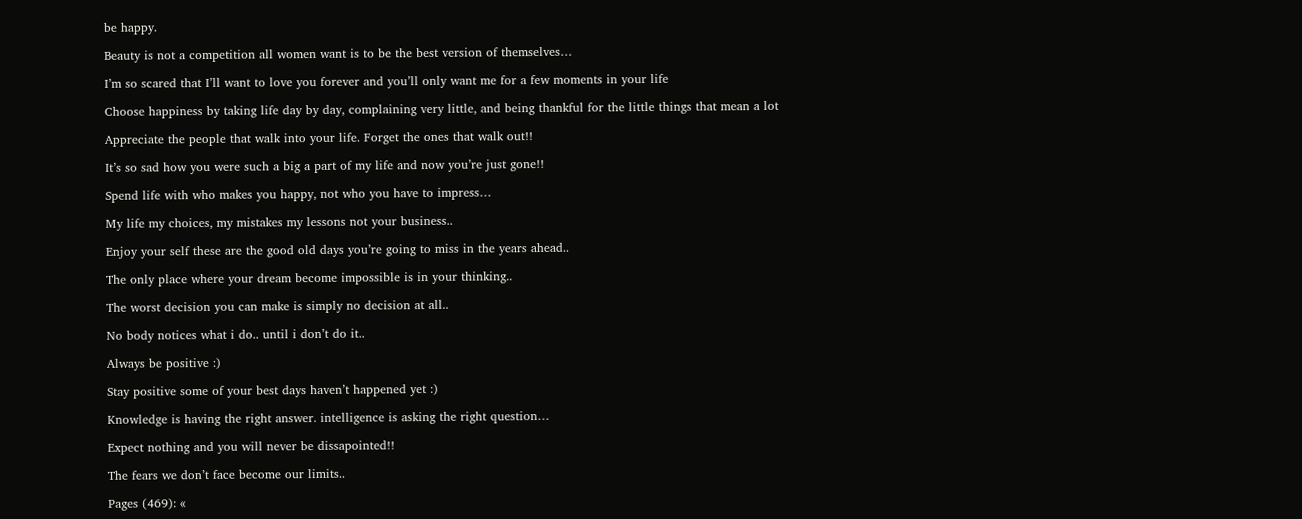be happy.

Beauty is not a competition all women want is to be the best version of themselves…

I’m so scared that I’ll want to love you forever and you’ll only want me for a few moments in your life

Choose happiness by taking life day by day, complaining very little, and being thankful for the little things that mean a lot

Appreciate the people that walk into your life. Forget the ones that walk out!!

It’s so sad how you were such a big a part of my life and now you’re just gone!!

Spend life with who makes you happy, not who you have to impress…

My life my choices, my mistakes my lessons not your business..

Enjoy your self these are the good old days you’re going to miss in the years ahead..

The only place where your dream become impossible is in your thinking..

The worst decision you can make is simply no decision at all..

No body notices what i do.. until i don’t do it..

Always be positive :)

Stay positive some of your best days haven’t happened yet :)

Knowledge is having the right answer. intelligence is asking the right question…

Expect nothing and you will never be dissapointed!!

The fears we don’t face become our limits..

Pages (469): «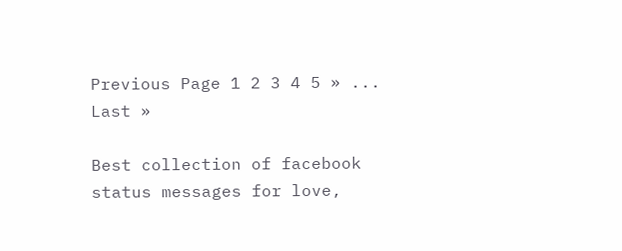Previous Page 1 2 3 4 5 » ... Last »

Best collection of facebook status messages for love,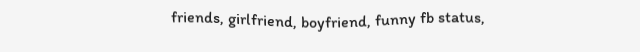friends, girlfriend, boyfriend, funny fb status,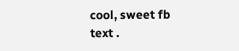cool, sweet fb text .